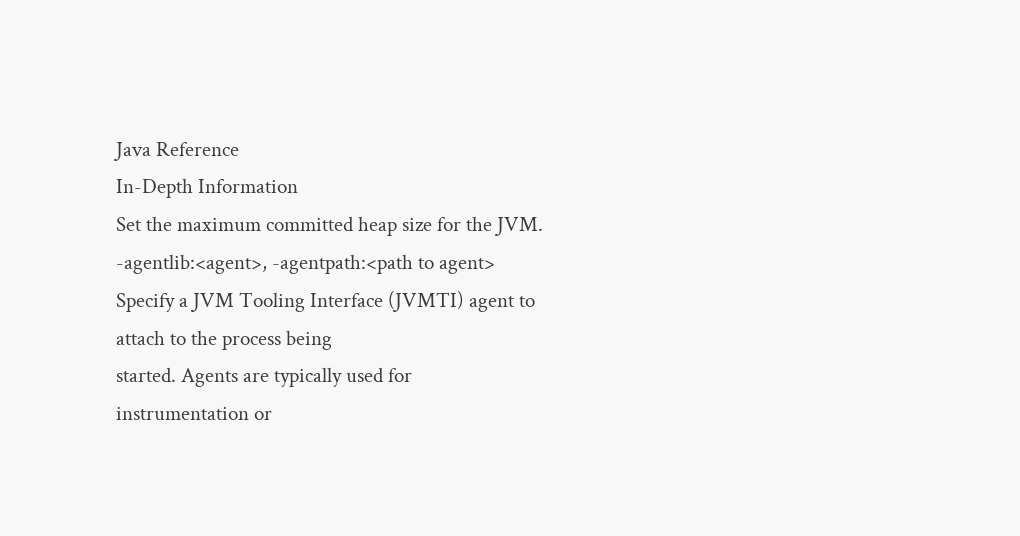Java Reference
In-Depth Information
Set the maximum committed heap size for the JVM.
-agentlib:<agent>, -agentpath:<path to agent>
Specify a JVM Tooling Interface (JVMTI) agent to attach to the process being
started. Agents are typically used for instrumentation or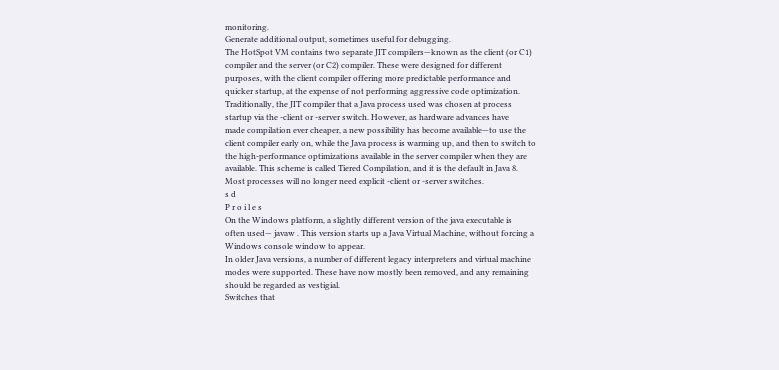monitoring.
Generate additional output, sometimes useful for debugging.
The HotSpot VM contains two separate JIT compilers—known as the client (or C1)
compiler and the server (or C2) compiler. These were designed for different
purposes, with the client compiler offering more predictable performance and
quicker startup, at the expense of not performing aggressive code optimization.
Traditionally, the JIT compiler that a Java process used was chosen at process
startup via the -client or -server switch. However, as hardware advances have
made compilation ever cheaper, a new possibility has become available—to use the
client compiler early on, while the Java process is warming up, and then to switch to
the high-performance optimizations available in the server compiler when they are
available. This scheme is called Tiered Compilation, and it is the default in Java 8.
Most processes will no longer need explicit -client or -server switches.
s d
P r o i l e s
On the Windows platform, a slightly different version of the java executable is
often used— javaw . This version starts up a Java Virtual Machine, without forcing a
Windows console window to appear.
In older Java versions, a number of different legacy interpreters and virtual machine
modes were supported. These have now mostly been removed, and any remaining
should be regarded as vestigial.
Switches that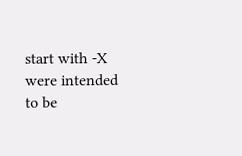start with -X were intended to be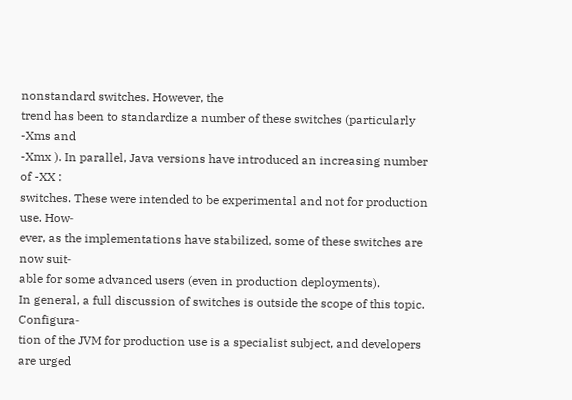nonstandard switches. However, the
trend has been to standardize a number of these switches (particularly -Xms and
-Xmx ). In parallel, Java versions have introduced an increasing number of -XX :
switches. These were intended to be experimental and not for production use. How‐
ever, as the implementations have stabilized, some of these switches are now suit‐
able for some advanced users (even in production deployments).
In general, a full discussion of switches is outside the scope of this topic. Configura‐
tion of the JVM for production use is a specialist subject, and developers are urged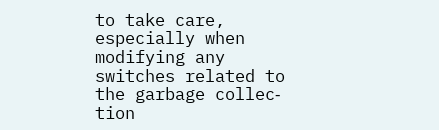to take care, especially when modifying any switches related to the garbage collec‐
tion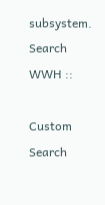subsystem.
Search WWH ::

Custom Search